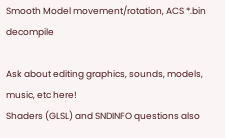Smooth Model movement/rotation, ACS *.bin decompile

Ask about editing graphics, sounds, models, music, etc here!
Shaders (GLSL) and SNDINFO questions also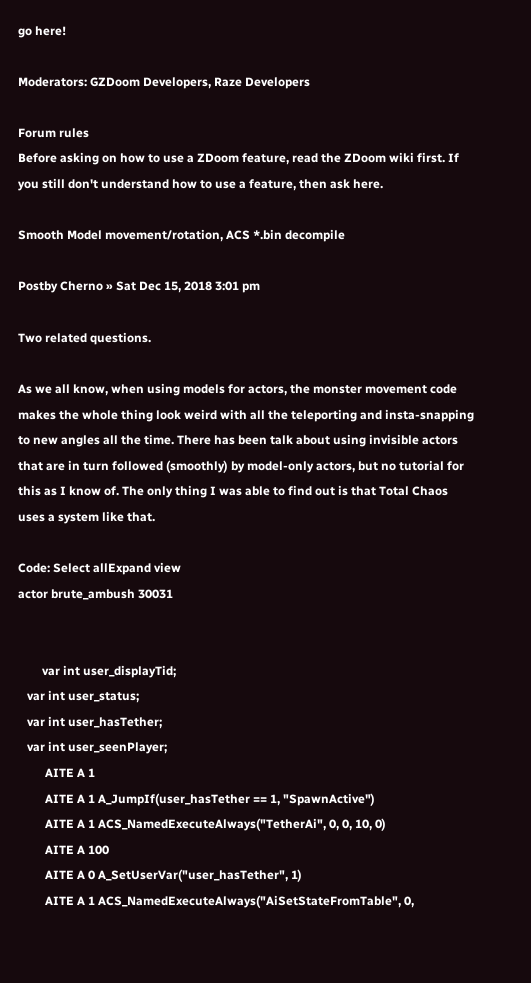go here!

Moderators: GZDoom Developers, Raze Developers

Forum rules
Before asking on how to use a ZDoom feature, read the ZDoom wiki first. If you still don't understand how to use a feature, then ask here.

Smooth Model movement/rotation, ACS *.bin decompile

Postby Cherno » Sat Dec 15, 2018 3:01 pm

Two related questions.

As we all know, when using models for actors, the monster movement code makes the whole thing look weird with all the teleporting and insta-snapping to new angles all the time. There has been talk about using invisible actors that are in turn followed (smoothly) by model-only actors, but no tutorial for this as I know of. The only thing I was able to find out is that Total Chaos uses a system like that.

Code: Select allExpand view
actor brute_ambush 30031


        var int user_displayTid;
   var int user_status;
   var int user_hasTether;
   var int user_seenPlayer;
         AITE A 1
         AITE A 1 A_JumpIf(user_hasTether == 1, "SpawnActive")
         AITE A 1 ACS_NamedExecuteAlways("TetherAi", 0, 0, 10, 0)
         AITE A 100
         AITE A 0 A_SetUserVar("user_hasTether", 1)
         AITE A 1 ACS_NamedExecuteAlways("AiSetStateFromTable", 0,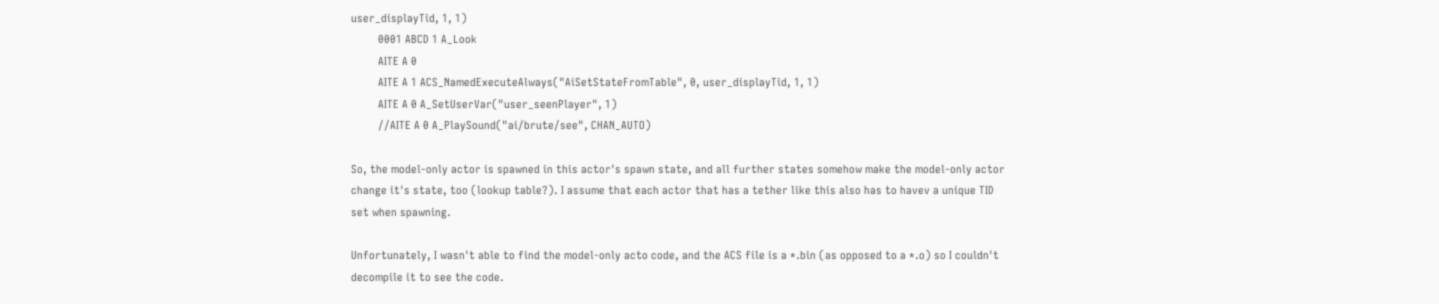user_displayTid, 1, 1)
         0001 ABCD 1 A_Look
         AITE A 0
         AITE A 1 ACS_NamedExecuteAlways("AiSetStateFromTable", 0, user_displayTid, 1, 1)
         AITE A 0 A_SetUserVar("user_seenPlayer", 1)
         //AITE A 0 A_PlaySound("ai/brute/see", CHAN_AUTO)

So, the model-only actor is spawned in this actor's spawn state, and all further states somehow make the model-only actor change it's state, too (lookup table?). I assume that each actor that has a tether like this also has to havev a unique TID set when spawning.

Unfortunately, I wasn't able to find the model-only acto code, and the ACS file is a *.bin (as opposed to a *.o) so I couldn't decompile it to see the code.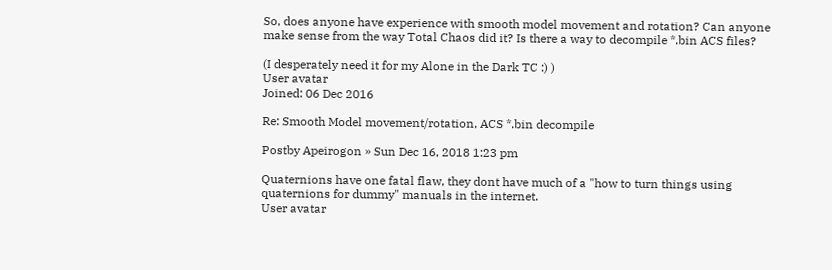So, does anyone have experience with smooth model movement and rotation? Can anyone make sense from the way Total Chaos did it? Is there a way to decompile *.bin ACS files?

(I desperately need it for my Alone in the Dark TC :) )
User avatar
Joined: 06 Dec 2016

Re: Smooth Model movement/rotation, ACS *.bin decompile

Postby Apeirogon » Sun Dec 16, 2018 1:23 pm

Quaternions have one fatal flaw, they dont have much of a "how to turn things using quaternions for dummy" manuals in the internet.
User avatar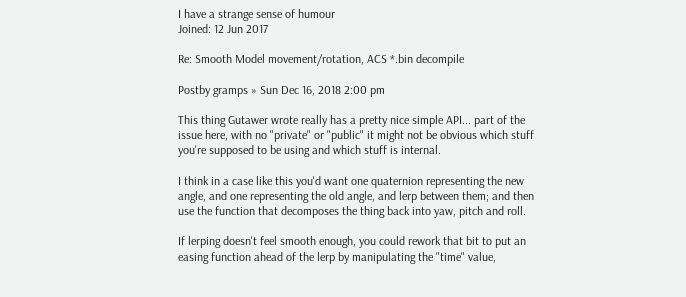I have a strange sense of humour
Joined: 12 Jun 2017

Re: Smooth Model movement/rotation, ACS *.bin decompile

Postby gramps » Sun Dec 16, 2018 2:00 pm

This thing Gutawer wrote really has a pretty nice simple API... part of the issue here, with no "private" or "public" it might not be obvious which stuff you're supposed to be using and which stuff is internal.

I think in a case like this you'd want one quaternion representing the new angle, and one representing the old angle, and lerp between them; and then use the function that decomposes the thing back into yaw, pitch and roll.

If lerping doesn't feel smooth enough, you could rework that bit to put an easing function ahead of the lerp by manipulating the "time" value,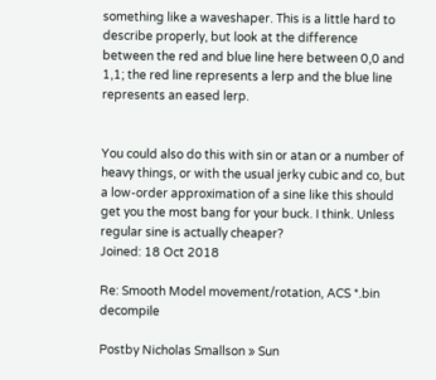something like a waveshaper. This is a little hard to describe properly, but look at the difference between the red and blue line here between 0,0 and 1,1; the red line represents a lerp and the blue line represents an eased lerp.


You could also do this with sin or atan or a number of heavy things, or with the usual jerky cubic and co, but a low-order approximation of a sine like this should get you the most bang for your buck. I think. Unless regular sine is actually cheaper?
Joined: 18 Oct 2018

Re: Smooth Model movement/rotation, ACS *.bin decompile

Postby Nicholas Smallson » Sun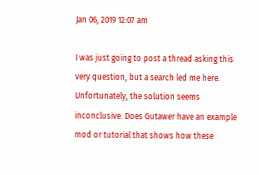Jan 06, 2019 12:07 am

I was just going to post a thread asking this very question, but a search led me here. Unfortunately, the solution seems inconclusive. Does Gutawer have an example mod or tutorial that shows how these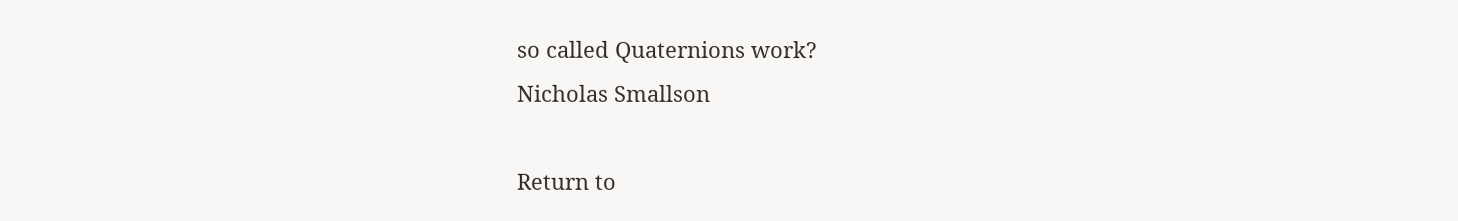so called Quaternions work?
Nicholas Smallson

Return to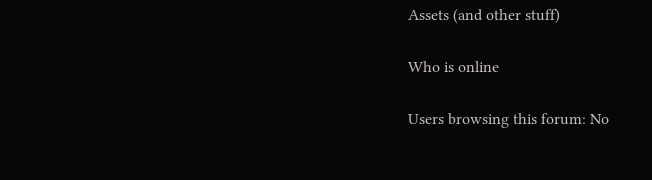Assets (and other stuff)

Who is online

Users browsing this forum: No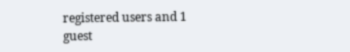registered users and 1 guest